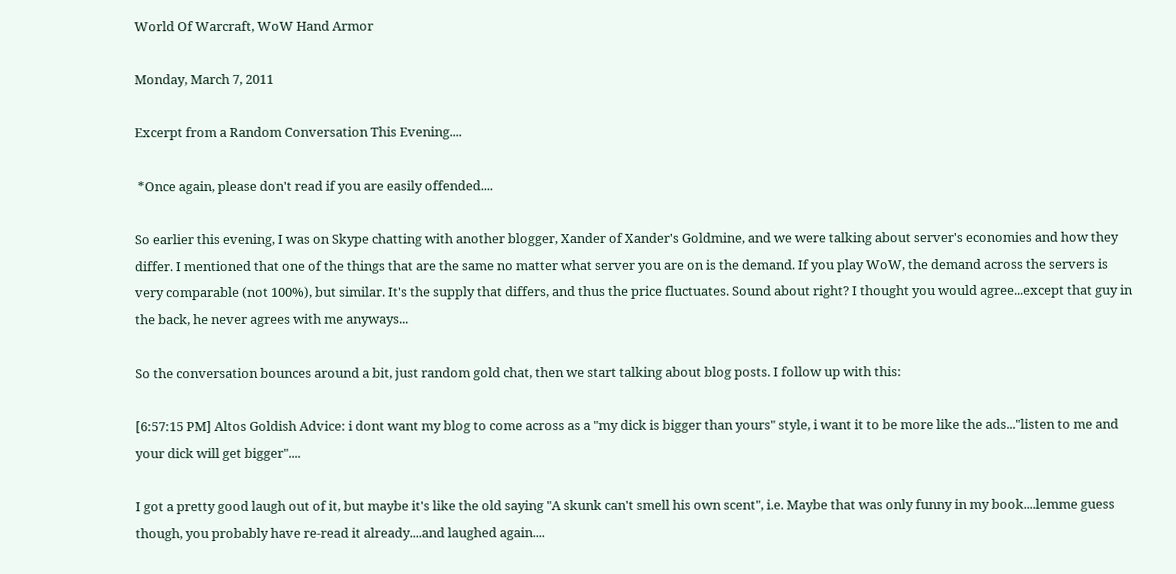World Of Warcraft, WoW Hand Armor

Monday, March 7, 2011

Excerpt from a Random Conversation This Evening....

 *Once again, please don't read if you are easily offended....

So earlier this evening, I was on Skype chatting with another blogger, Xander of Xander's Goldmine, and we were talking about server's economies and how they differ. I mentioned that one of the things that are the same no matter what server you are on is the demand. If you play WoW, the demand across the servers is very comparable (not 100%), but similar. It's the supply that differs, and thus the price fluctuates. Sound about right? I thought you would agree...except that guy in the back, he never agrees with me anyways...

So the conversation bounces around a bit, just random gold chat, then we start talking about blog posts. I follow up with this:

[6:57:15 PM] Altos Goldish Advice: i dont want my blog to come across as a "my dick is bigger than yours" style, i want it to be more like the ads..."listen to me and your dick will get bigger"....

I got a pretty good laugh out of it, but maybe it's like the old saying "A skunk can't smell his own scent", i.e. Maybe that was only funny in my book....lemme guess though, you probably have re-read it already....and laughed again....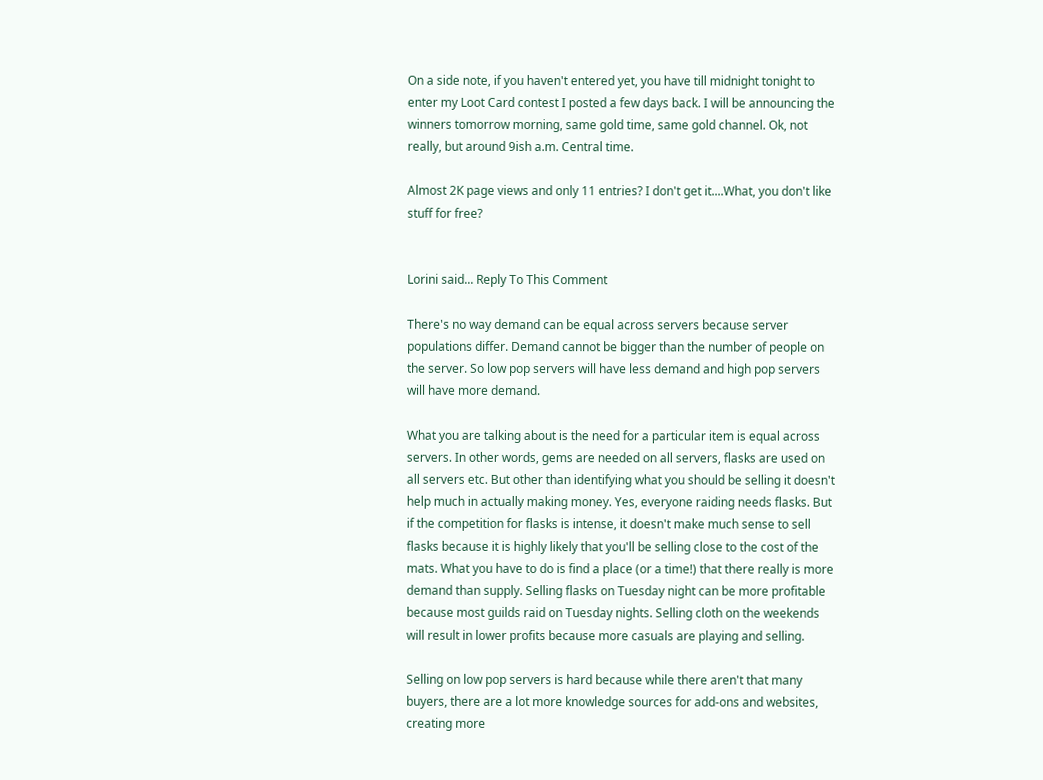On a side note, if you haven't entered yet, you have till midnight tonight to enter my Loot Card contest I posted a few days back. I will be announcing the winners tomorrow morning, same gold time, same gold channel. Ok, not really, but around 9ish a.m. Central time.

Almost 2K page views and only 11 entries? I don't get it....What, you don't like stuff for free?


Lorini said... Reply To This Comment

There's no way demand can be equal across servers because server populations differ. Demand cannot be bigger than the number of people on the server. So low pop servers will have less demand and high pop servers will have more demand.

What you are talking about is the need for a particular item is equal across servers. In other words, gems are needed on all servers, flasks are used on all servers etc. But other than identifying what you should be selling it doesn't help much in actually making money. Yes, everyone raiding needs flasks. But if the competition for flasks is intense, it doesn't make much sense to sell flasks because it is highly likely that you'll be selling close to the cost of the mats. What you have to do is find a place (or a time!) that there really is more demand than supply. Selling flasks on Tuesday night can be more profitable because most guilds raid on Tuesday nights. Selling cloth on the weekends will result in lower profits because more casuals are playing and selling.

Selling on low pop servers is hard because while there aren't that many buyers, there are a lot more knowledge sources for add-ons and websites, creating more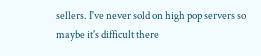sellers. I've never sold on high pop servers so maybe it's difficult there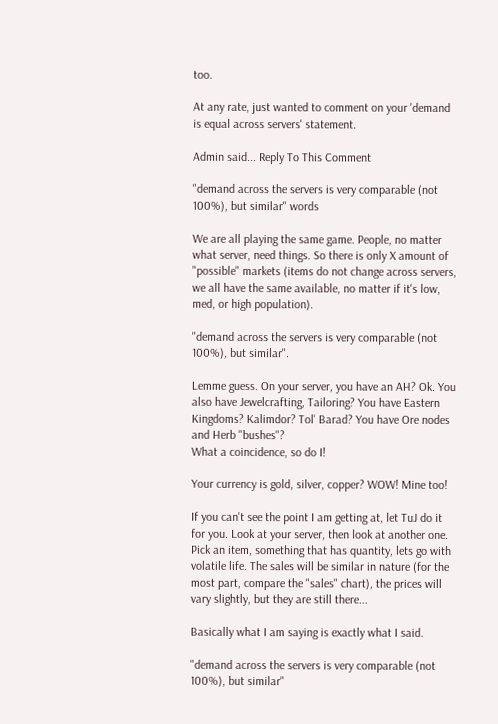too.

At any rate, just wanted to comment on your 'demand is equal across servers' statement.

Admin said... Reply To This Comment

"demand across the servers is very comparable (not 100%), but similar" words

We are all playing the same game. People, no matter what server, need things. So there is only X amount of "possible" markets (items do not change across servers, we all have the same available, no matter if it's low, med, or high population).

"demand across the servers is very comparable (not 100%), but similar".

Lemme guess. On your server, you have an AH? Ok. You also have Jewelcrafting, Tailoring? You have Eastern Kingdoms? Kalimdor? Tol' Barad? You have Ore nodes and Herb "bushes"?
What a coincidence, so do I!

Your currency is gold, silver, copper? WOW! Mine too!

If you can't see the point I am getting at, let TuJ do it for you. Look at your server, then look at another one. Pick an item, something that has quantity, lets go with volatile life. The sales will be similar in nature (for the most part, compare the "sales" chart), the prices will vary slightly, but they are still there...

Basically what I am saying is exactly what I said.

"demand across the servers is very comparable (not 100%), but similar"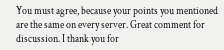You must agree, because your points you mentioned are the same on every server. Great comment for discussion. I thank you for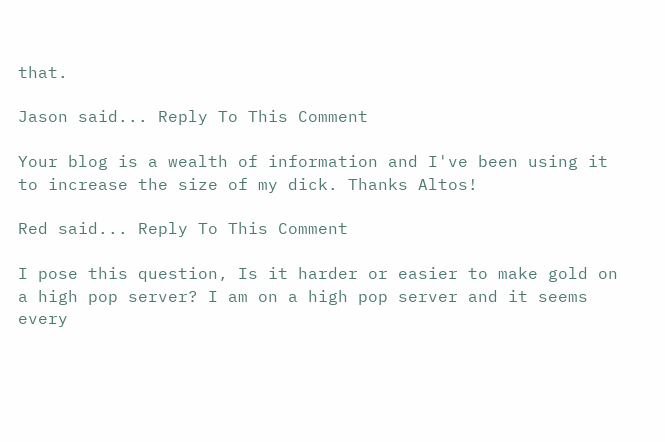that.

Jason said... Reply To This Comment

Your blog is a wealth of information and I've been using it to increase the size of my dick. Thanks Altos!

Red said... Reply To This Comment

I pose this question, Is it harder or easier to make gold on a high pop server? I am on a high pop server and it seems every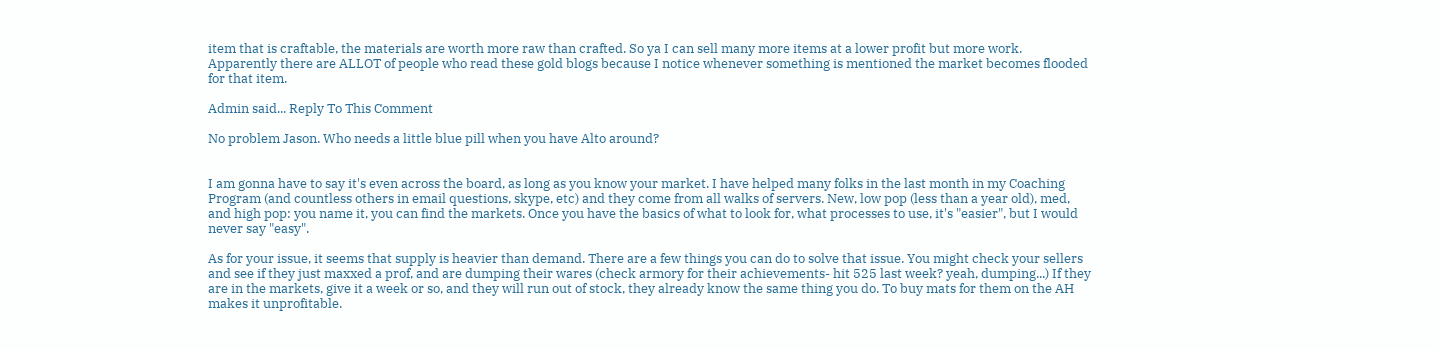item that is craftable, the materials are worth more raw than crafted. So ya I can sell many more items at a lower profit but more work. Apparently there are ALLOT of people who read these gold blogs because I notice whenever something is mentioned the market becomes flooded for that item.

Admin said... Reply To This Comment

No problem Jason. Who needs a little blue pill when you have Alto around?


I am gonna have to say it's even across the board, as long as you know your market. I have helped many folks in the last month in my Coaching Program (and countless others in email questions, skype, etc) and they come from all walks of servers. New, low pop (less than a year old), med, and high pop: you name it, you can find the markets. Once you have the basics of what to look for, what processes to use, it's "easier", but I would never say "easy".

As for your issue, it seems that supply is heavier than demand. There are a few things you can do to solve that issue. You might check your sellers and see if they just maxxed a prof, and are dumping their wares (check armory for their achievements- hit 525 last week? yeah, dumping...) If they are in the markets, give it a week or so, and they will run out of stock, they already know the same thing you do. To buy mats for them on the AH makes it unprofitable.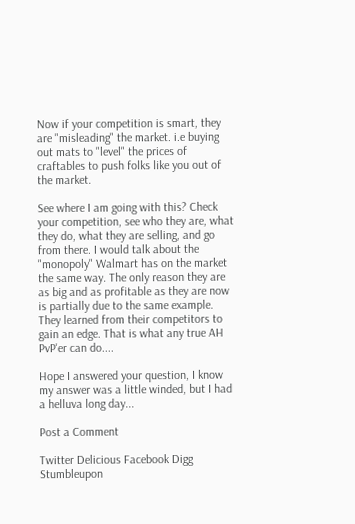Now if your competition is smart, they are "misleading" the market. i.e buying out mats to "level" the prices of craftables to push folks like you out of the market.

See where I am going with this? Check your competition, see who they are, what they do, what they are selling, and go from there. I would talk about the "monopoly" Walmart has on the market the same way. The only reason they are as big and as profitable as they are now is partially due to the same example. They learned from their competitors to gain an edge. That is what any true AH PvP'er can do....

Hope I answered your question, I know my answer was a little winded, but I had a helluva long day...

Post a Comment

Twitter Delicious Facebook Digg Stumbleupon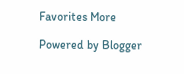Favorites More

Powered by Blogger